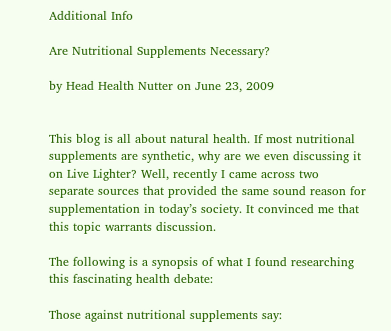Additional Info

Are Nutritional Supplements Necessary?

by Head Health Nutter on June 23, 2009


This blog is all about natural health. If most nutritional supplements are synthetic, why are we even discussing it on Live Lighter? Well, recently I came across two separate sources that provided the same sound reason for supplementation in today’s society. It convinced me that this topic warrants discussion.

The following is a synopsis of what I found researching this fascinating health debate:

Those against nutritional supplements say: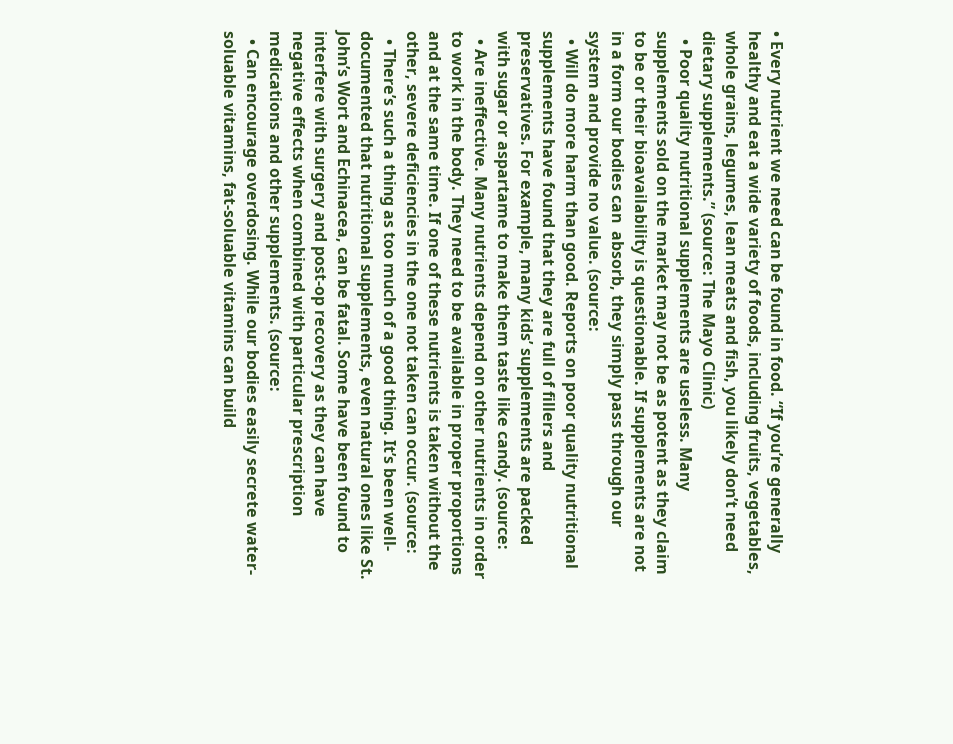• Every nutrient we need can be found in food. “If you’re generally healthy and eat a wide variety of foods, including fruits, vegetables, whole grains, legumes, lean meats and fish, you likely don’t need dietary supplements.” (source: The Mayo Clinic)
  • Poor quality nutritional supplements are useless. Many supplements sold on the market may not be as potent as they claim to be or their bioavailability is questionable. If supplements are not in a form our bodies can  absorb, they simply pass through our system and provide no value. (source:
  • Will do more harm than good. Reports on poor quality nutritional supplements have found that they are full of fillers and preservatives. For example, many kids’ supplements are packed with sugar or aspartame to make them taste like candy. (source:
  • Are ineffective. Many nutrients depend on other nutrients in order to work in the body. They need to be available in proper proportions and at the same time. If one of these nutrients is taken without the other, severe deficiencies in the one not taken can occur. (source:
  • There’s such a thing as too much of a good thing. It’s been well-documented that nutritional supplements, even natural ones like St. John’s Wort and Echinacea, can be fatal. Some have been found to interfere with surgery and post-op recovery as they can have negative effects when combined with particular prescription medications and other supplements. (source:
  • Can encourage overdosing. While our bodies easily secrete water-soluable vitamins, fat-soluable vitamins can build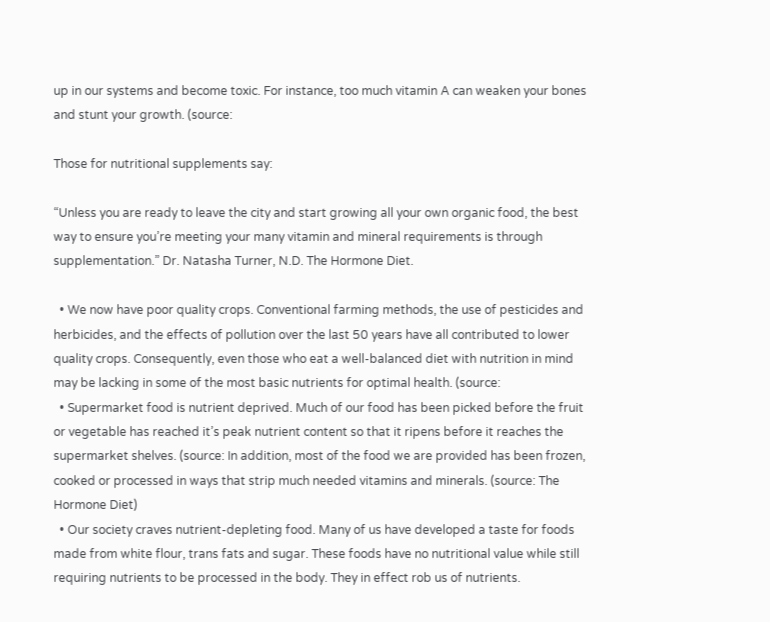up in our systems and become toxic. For instance, too much vitamin A can weaken your bones and stunt your growth. (source:

Those for nutritional supplements say:

“Unless you are ready to leave the city and start growing all your own organic food, the best way to ensure you’re meeting your many vitamin and mineral requirements is through supplementation.” Dr. Natasha Turner, N.D. The Hormone Diet.

  • We now have poor quality crops. Conventional farming methods, the use of pesticides and herbicides, and the effects of pollution over the last 50 years have all contributed to lower quality crops. Consequently, even those who eat a well-balanced diet with nutrition in mind may be lacking in some of the most basic nutrients for optimal health. (source:
  • Supermarket food is nutrient deprived. Much of our food has been picked before the fruit or vegetable has reached it’s peak nutrient content so that it ripens before it reaches the supermarket shelves. (source: In addition, most of the food we are provided has been frozen, cooked or processed in ways that strip much needed vitamins and minerals. (source: The Hormone Diet)
  • Our society craves nutrient-depleting food. Many of us have developed a taste for foods made from white flour, trans fats and sugar. These foods have no nutritional value while still requiring nutrients to be processed in the body. They in effect rob us of nutrients.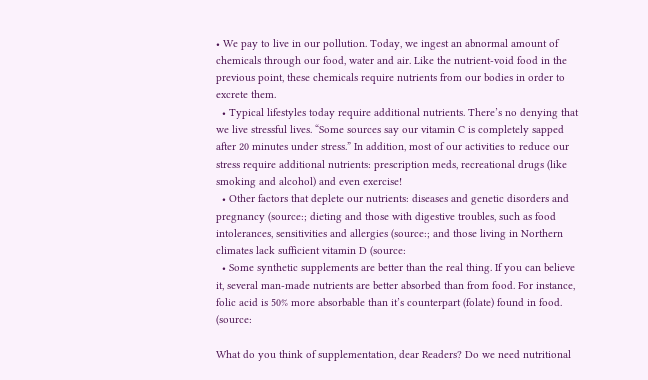• We pay to live in our pollution. Today, we ingest an abnormal amount of chemicals through our food, water and air. Like the nutrient-void food in the previous point, these chemicals require nutrients from our bodies in order to excrete them.
  • Typical lifestyles today require additional nutrients. There’s no denying that we live stressful lives. “Some sources say our vitamin C is completely sapped after 20 minutes under stress.” In addition, most of our activities to reduce our stress require additional nutrients: prescription meds, recreational drugs (like smoking and alcohol) and even exercise!
  • Other factors that deplete our nutrients: diseases and genetic disorders and pregnancy (source:; dieting and those with digestive troubles, such as food intolerances, sensitivities and allergies (source:; and those living in Northern climates lack sufficient vitamin D (source:
  • Some synthetic supplements are better than the real thing. If you can believe it, several man-made nutrients are better absorbed than from food. For instance, folic acid is 50% more absorbable than it’s counterpart (folate) found in food. (source:

What do you think of supplementation, dear Readers? Do we need nutritional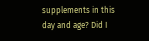supplements in this day and age? Did I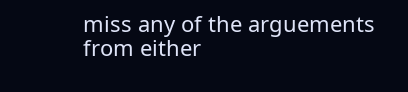miss any of the arguements from either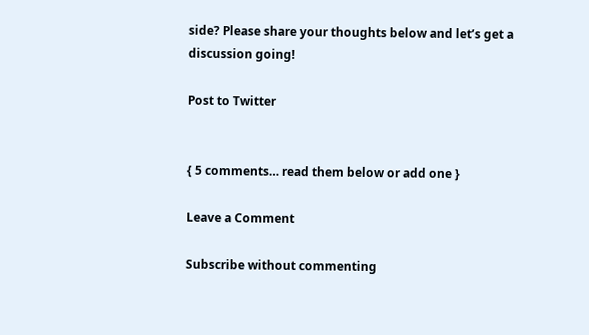side? Please share your thoughts below and let’s get a discussion going!

Post to Twitter


{ 5 comments… read them below or add one }

Leave a Comment

Subscribe without commenting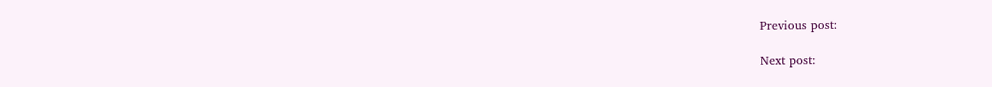Previous post:

Next post: